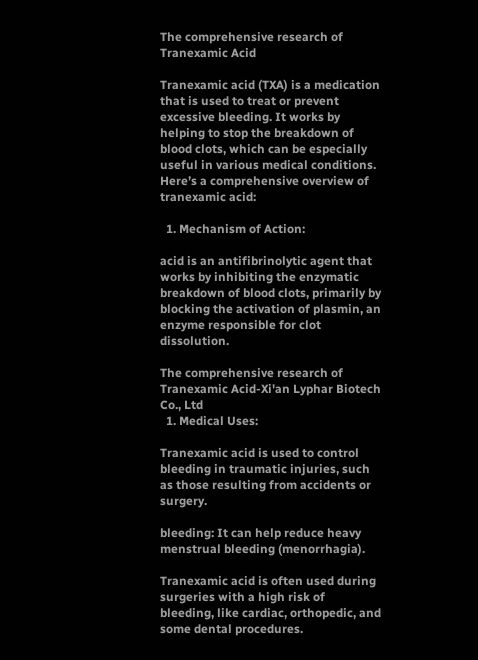The comprehensive research of Tranexamic Acid

Tranexamic acid (TXA) is a medication that is used to treat or prevent excessive bleeding. It works by helping to stop the breakdown of blood clots, which can be especially useful in various medical conditions. Here’s a comprehensive overview of tranexamic acid:

  1. Mechanism of Action:

acid is an antifibrinolytic agent that works by inhibiting the enzymatic breakdown of blood clots, primarily by blocking the activation of plasmin, an enzyme responsible for clot dissolution.

The comprehensive research of Tranexamic Acid-Xi'an Lyphar Biotech Co., Ltd
  1. Medical Uses:

Tranexamic acid is used to control bleeding in traumatic injuries, such as those resulting from accidents or surgery.

bleeding: It can help reduce heavy menstrual bleeding (menorrhagia).

Tranexamic acid is often used during surgeries with a high risk of bleeding, like cardiac, orthopedic, and some dental procedures.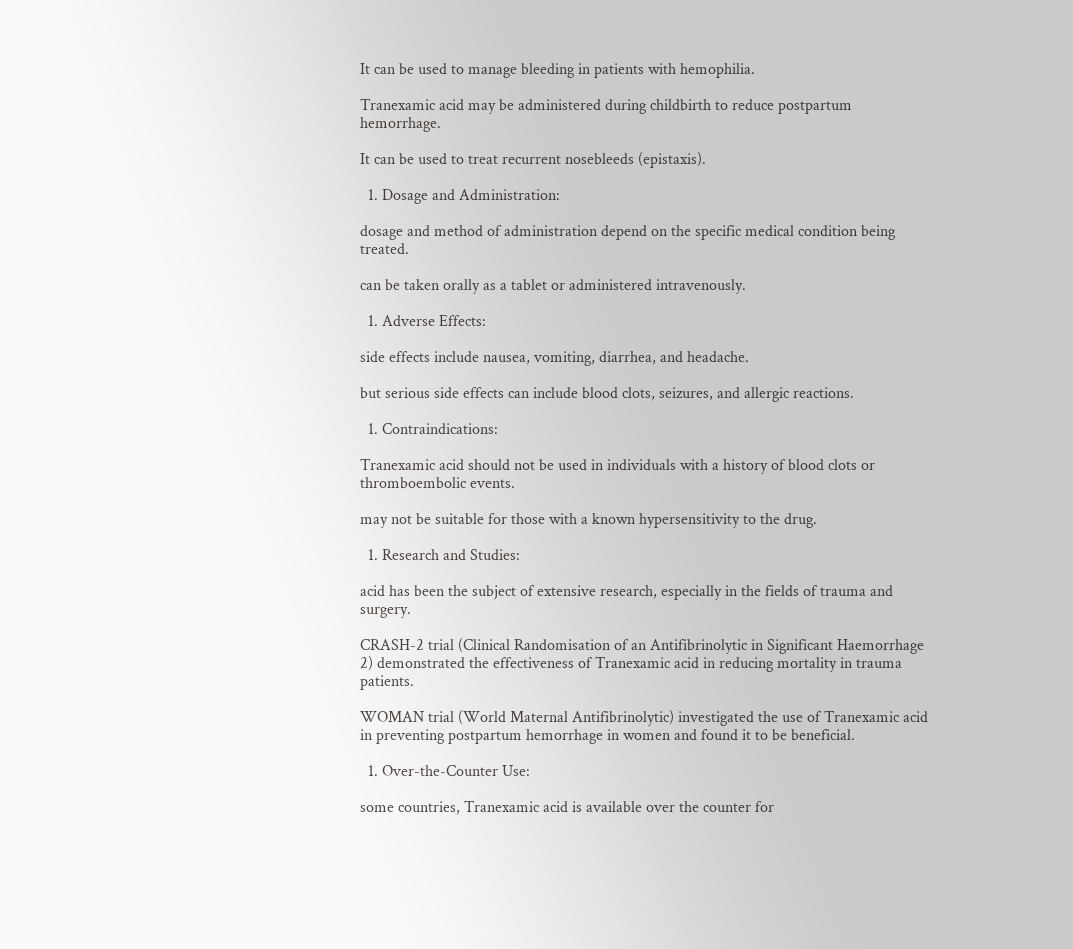It can be used to manage bleeding in patients with hemophilia.

Tranexamic acid may be administered during childbirth to reduce postpartum hemorrhage.

It can be used to treat recurrent nosebleeds (epistaxis).

  1. Dosage and Administration:

dosage and method of administration depend on the specific medical condition being treated.

can be taken orally as a tablet or administered intravenously.

  1. Adverse Effects:

side effects include nausea, vomiting, diarrhea, and headache.

but serious side effects can include blood clots, seizures, and allergic reactions.

  1. Contraindications:

Tranexamic acid should not be used in individuals with a history of blood clots or thromboembolic events.

may not be suitable for those with a known hypersensitivity to the drug.

  1. Research and Studies:

acid has been the subject of extensive research, especially in the fields of trauma and surgery.

CRASH-2 trial (Clinical Randomisation of an Antifibrinolytic in Significant Haemorrhage 2) demonstrated the effectiveness of Tranexamic acid in reducing mortality in trauma patients.

WOMAN trial (World Maternal Antifibrinolytic) investigated the use of Tranexamic acid in preventing postpartum hemorrhage in women and found it to be beneficial.

  1. Over-the-Counter Use:

some countries, Tranexamic acid is available over the counter for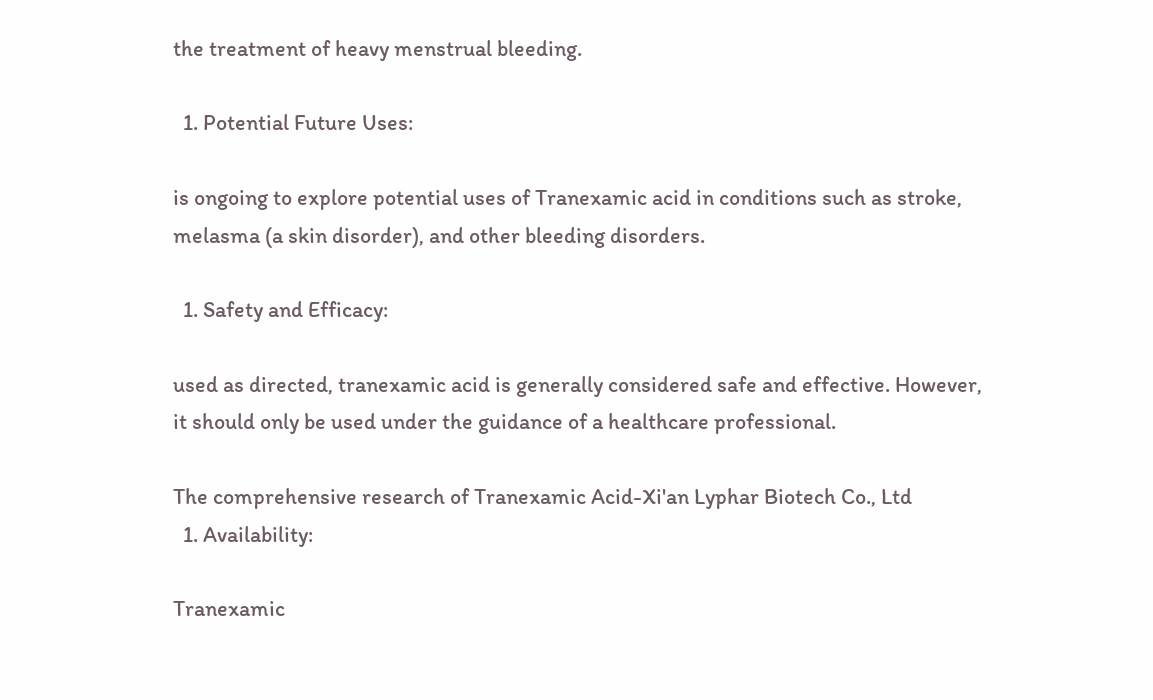the treatment of heavy menstrual bleeding.

  1. Potential Future Uses:

is ongoing to explore potential uses of Tranexamic acid in conditions such as stroke, melasma (a skin disorder), and other bleeding disorders.

  1. Safety and Efficacy:

used as directed, tranexamic acid is generally considered safe and effective. However, it should only be used under the guidance of a healthcare professional.

The comprehensive research of Tranexamic Acid-Xi'an Lyphar Biotech Co., Ltd
  1. Availability:

Tranexamic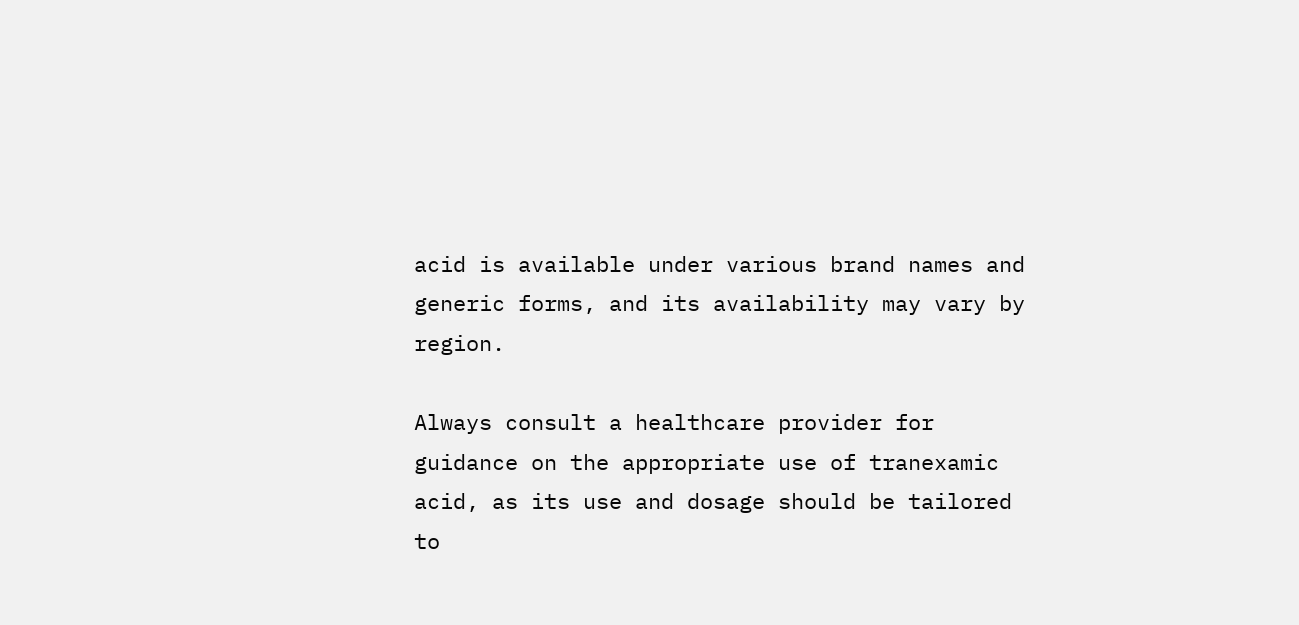acid is available under various brand names and generic forms, and its availability may vary by region.

Always consult a healthcare provider for guidance on the appropriate use of tranexamic acid, as its use and dosage should be tailored to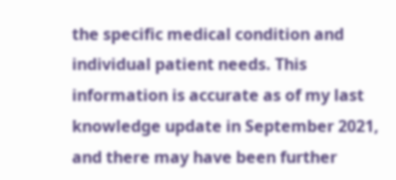the specific medical condition and individual patient needs. This information is accurate as of my last knowledge update in September 2021, and there may have been further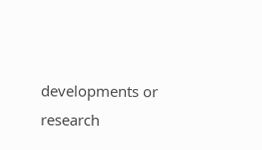developments or research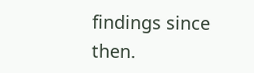findings since then.